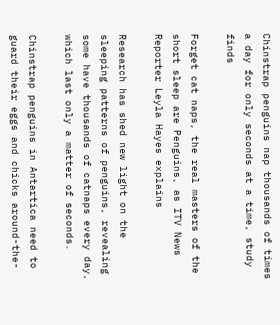Chinstrap penguins nap thousands of times a day for only seconds at a time, study finds

Forget cat naps, the real masters of the short sleep are Penguins, as ITV News Reporter Leyla Hayes explains

Research has shed new light on the sleeping patterns of penguins, revealing some have thousands of catnaps every day, which last only a matter of seconds.

Chinstrap penguins in Antartica need to guard their eggs and chicks around-the-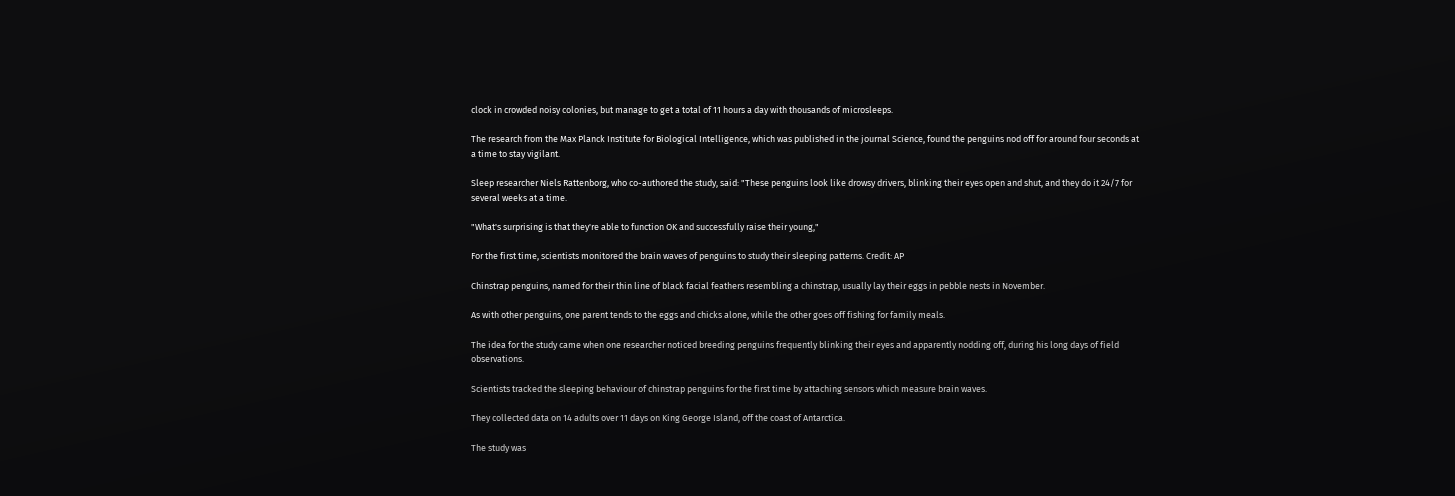clock in crowded noisy colonies, but manage to get a total of 11 hours a day with thousands of microsleeps.

The research from the Max Planck Institute for Biological Intelligence, which was published in the journal Science, found the penguins nod off for around four seconds at a time to stay vigilant.

Sleep researcher Niels Rattenborg, who co-authored the study, said: "These penguins look like drowsy drivers, blinking their eyes open and shut, and they do it 24/7 for several weeks at a time.

"What's surprising is that they're able to function OK and successfully raise their young,"

For the first time, scientists monitored the brain waves of penguins to study their sleeping patterns. Credit: AP

Chinstrap penguins, named for their thin line of black facial feathers resembling a chinstrap, usually lay their eggs in pebble nests in November.

As with other penguins, one parent tends to the eggs and chicks alone, while the other goes off fishing for family meals.

The idea for the study came when one researcher noticed breeding penguins frequently blinking their eyes and apparently nodding off, during his long days of field observations.

Scientists tracked the sleeping behaviour of chinstrap penguins for the first time by attaching sensors which measure brain waves.

They collected data on 14 adults over 11 days on King George Island, off the coast of Antarctica.

The study was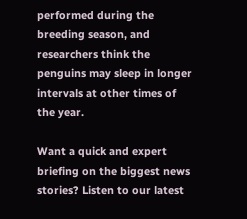performed during the breeding season, and researchers think the penguins may sleep in longer intervals at other times of the year.

Want a quick and expert briefing on the biggest news stories? Listen to our latest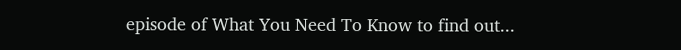episode of What You Need To Know to find out...